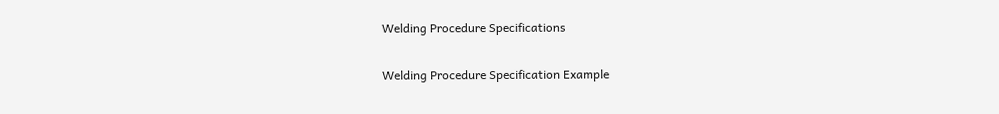Welding Procedure Specifications

Welding Procedure Specification Example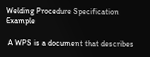Welding Procedure Specification Example

 A WPS is a document that describes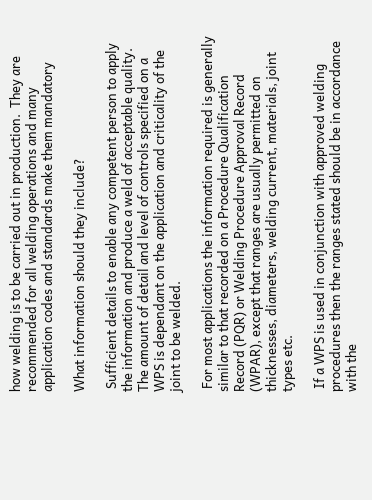how welding is to be carried out in production.  They are recommended for all welding operations and many application codes and standards make them mandatory

What information should they include?

 Sufficient details to enable any competent person to apply the information and produce a weld of acceptable quality.  The amount of detail and level of controls specified on a WPS is dependant on the application and criticality of the joint to be welded.

 For most applications the information required is generally similar to that recorded on a Procedure Qualification Record (PQR) or Welding Procedure Approval Record (WPAR), except that ranges are usually permitted on thicknesses, diameters, welding current, materials, joint types etc.

 If a WPS is used in conjunction with approved welding procedures then the ranges stated should be in accordance with the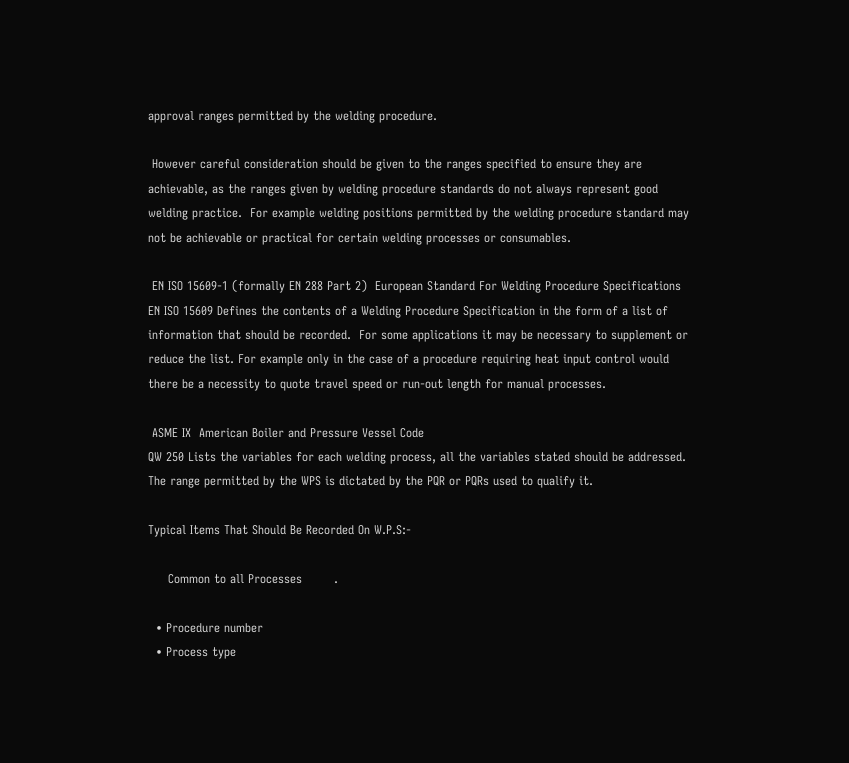approval ranges permitted by the welding procedure.

 However careful consideration should be given to the ranges specified to ensure they are achievable, as the ranges given by welding procedure standards do not always represent good welding practice.  For example welding positions permitted by the welding procedure standard may not be achievable or practical for certain welding processes or consumables.

 EN ISO 15609-1 (formally EN 288 Part 2)  European Standard For Welding Procedure Specifications
EN ISO 15609 Defines the contents of a Welding Procedure Specification in the form of a list of information that should be recorded.  For some applications it may be necessary to supplement or reduce the list. For example only in the case of a procedure requiring heat input control would there be a necessity to quote travel speed or run-out length for manual processes.

 ASME IX  American Boiler and Pressure Vessel Code
QW 250 Lists the variables for each welding process, all the variables stated should be addressed.  The range permitted by the WPS is dictated by the PQR or PQRs used to qualify it.

Typical Items That Should Be Recorded On W.P.S:-

     Common to all Processes        .

  • Procedure number
  • Process type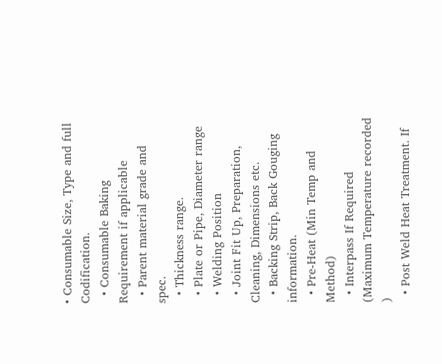• Consumable Size, Type and full Codification.
  • Consumable Baking Requirement if applicable
  • Parent material grade and spec.
  • Thickness range.
  • Plate or Pipe, Diameter range
  • Welding Position
  • Joint Fit Up, Preparation, Cleaning, Dimensions etc.
  • Backing Strip, Back Gouging information.
  • Pre-Heat (Min Temp and Method)
  • Interpass If Required (Maximum Temperature recorded )
  • Post Weld Heat Treatment. If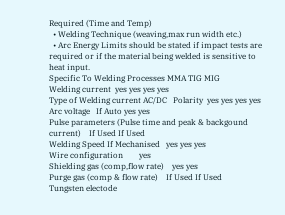Required (Time and Temp)
  • Welding Technique (weaving,max run width etc.)
  • Arc Energy Limits should be stated if impact tests are required or if the material being welded is sensitive to heat input.
Specific To Welding Processes MMA TIG MIG
Welding current  yes yes yes yes
Type of Welding current AC/DC   Polarity  yes yes yes yes
Arc voltage   If Auto yes yes
Pulse parameters (Pulse time and peak & backgound current)    If Used If Used
Welding Speed If Mechanised   yes yes yes
Wire configuration        yes
Shielding gas (comp,flow rate)    yes yes
Purge gas (comp & flow rate)    If Used If Used
Tungsten electode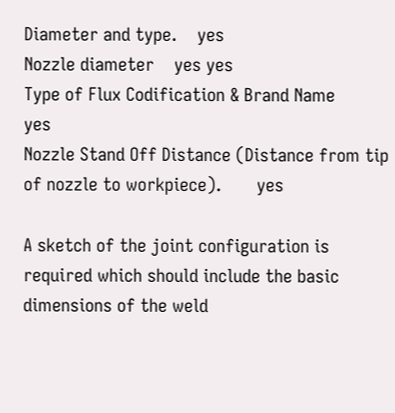Diameter and type.    yes
Nozzle diameter    yes yes
Type of Flux Codification & Brand Name        yes
Nozzle Stand Off Distance (Distance from tip of nozzle to workpiece).       yes

A sketch of the joint configuration is required which should include the basic dimensions of the weld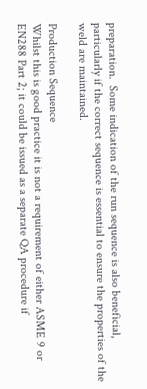preparation.  Some indication of the run sequence is also beneficial, particularly if the correct sequence is essential to ensure the properties of the weld are maintained.

Production Sequence
Whilst this is good practice it is not a requirement of either ASME 9 or EN288 Part 2; it could be issued as a separate QA procedure if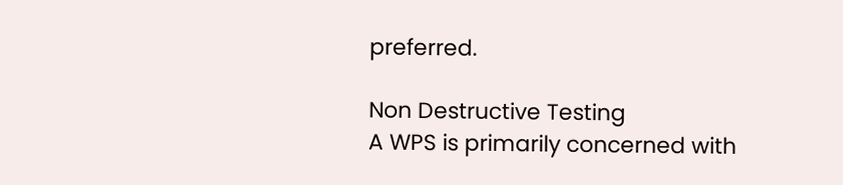preferred.

Non Destructive Testing
A WPS is primarily concerned with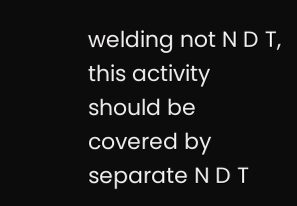welding not N D T, this activity should be covered by separate N D T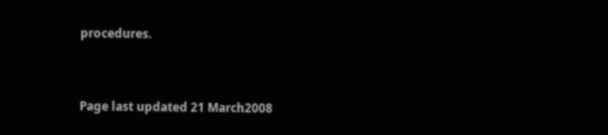procedures.


Page last updated 21 March2008